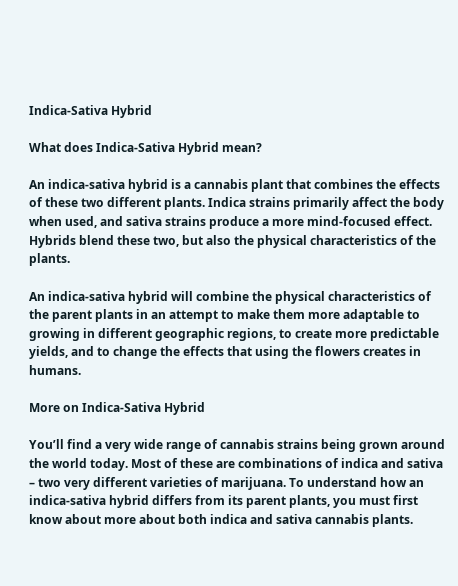Indica-Sativa Hybrid

What does Indica-Sativa Hybrid mean?

An indica-sativa hybrid is a cannabis plant that combines the effects of these two different plants. Indica strains primarily affect the body when used, and sativa strains produce a more mind-focused effect. Hybrids blend these two, but also the physical characteristics of the plants.

An indica-sativa hybrid will combine the physical characteristics of the parent plants in an attempt to make them more adaptable to growing in different geographic regions, to create more predictable yields, and to change the effects that using the flowers creates in humans.

More on Indica-Sativa Hybrid

You’ll find a very wide range of cannabis strains being grown around the world today. Most of these are combinations of indica and sativa – two very different varieties of marijuana. To understand how an indica-sativa hybrid differs from its parent plants, you must first know about more about both indica and sativa cannabis plants.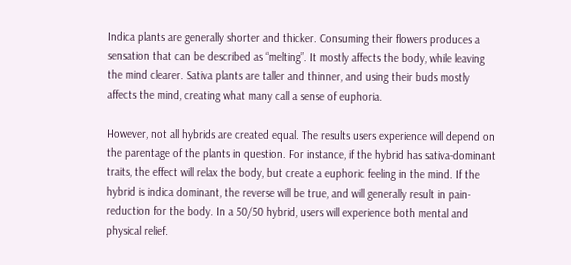Indica plants are generally shorter and thicker. Consuming their flowers produces a sensation that can be described as “melting”. It mostly affects the body, while leaving the mind clearer. Sativa plants are taller and thinner, and using their buds mostly affects the mind, creating what many call a sense of euphoria.

However, not all hybrids are created equal. The results users experience will depend on the parentage of the plants in question. For instance, if the hybrid has sativa-dominant traits, the effect will relax the body, but create a euphoric feeling in the mind. If the hybrid is indica dominant, the reverse will be true, and will generally result in pain-reduction for the body. In a 50/50 hybrid, users will experience both mental and physical relief.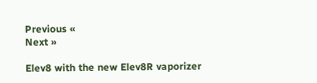Previous «
Next »

Elev8 with the new Elev8R vaporizer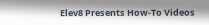Elev8 Presents How-To Videos